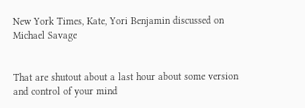New York Times, Kate, Yori Benjamin discussed on Michael Savage


That are shutout about a last hour about some version and control of your mind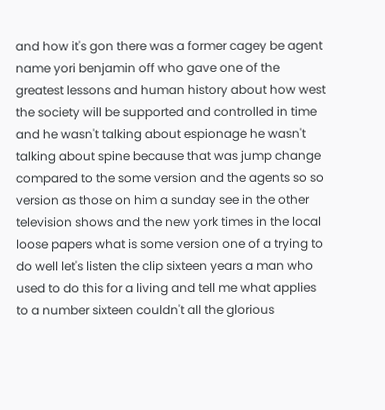and how it's gon there was a former cagey be agent name yori benjamin off who gave one of the greatest lessons and human history about how west the society will be supported and controlled in time and he wasn't talking about espionage he wasn't talking about spine because that was jump change compared to the some version and the agents so so version as those on him a sunday see in the other television shows and the new york times in the local loose papers what is some version one of a trying to do well let's listen the clip sixteen years a man who used to do this for a living and tell me what applies to a number sixteen couldn't all the glorious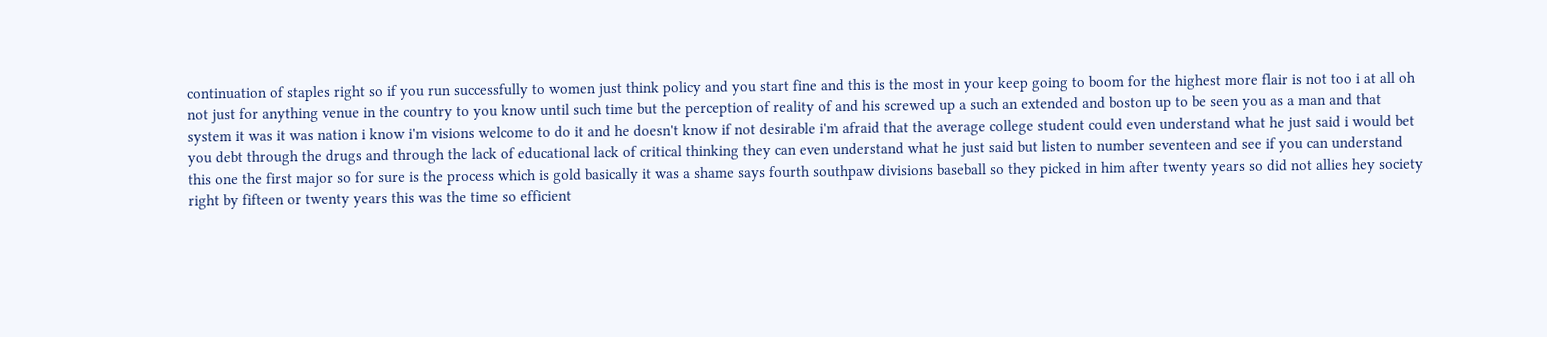continuation of staples right so if you run successfully to women just think policy and you start fine and this is the most in your keep going to boom for the highest more flair is not too i at all oh not just for anything venue in the country to you know until such time but the perception of reality of and his screwed up a such an extended and boston up to be seen you as a man and that system it was it was nation i know i'm visions welcome to do it and he doesn't know if not desirable i'm afraid that the average college student could even understand what he just said i would bet you debt through the drugs and through the lack of educational lack of critical thinking they can even understand what he just said but listen to number seventeen and see if you can understand this one the first major so for sure is the process which is gold basically it was a shame says fourth southpaw divisions baseball so they picked in him after twenty years so did not allies hey society right by fifteen or twenty years this was the time so efficient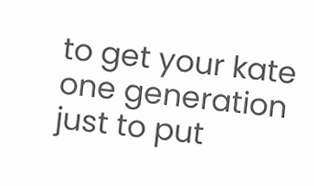to get your kate one generation just to put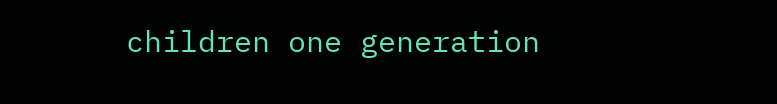children one generation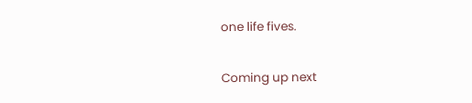one life fives.

Coming up next